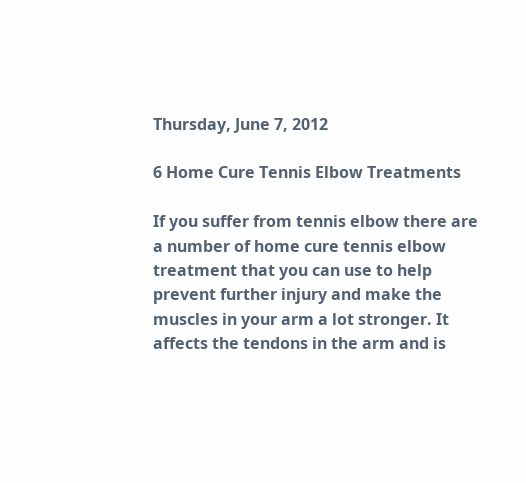Thursday, June 7, 2012

6 Home Cure Tennis Elbow Treatments

If you suffer from tennis elbow there are a number of home cure tennis elbow treatment that you can use to help prevent further injury and make the muscles in your arm a lot stronger. It affects the tendons in the arm and is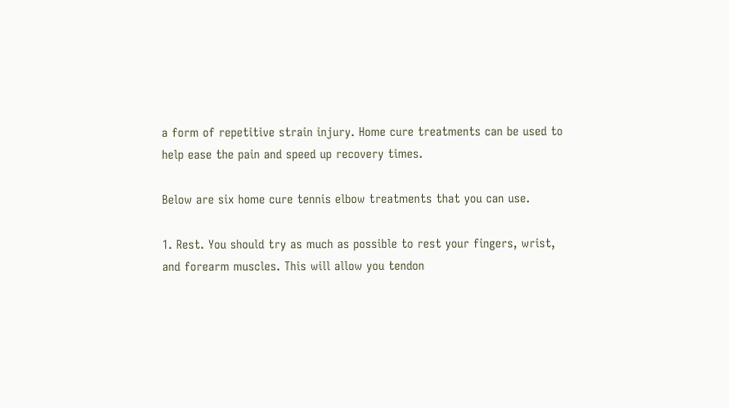a form of repetitive strain injury. Home cure treatments can be used to help ease the pain and speed up recovery times.

Below are six home cure tennis elbow treatments that you can use.

1. Rest. You should try as much as possible to rest your fingers, wrist, and forearm muscles. This will allow you tendon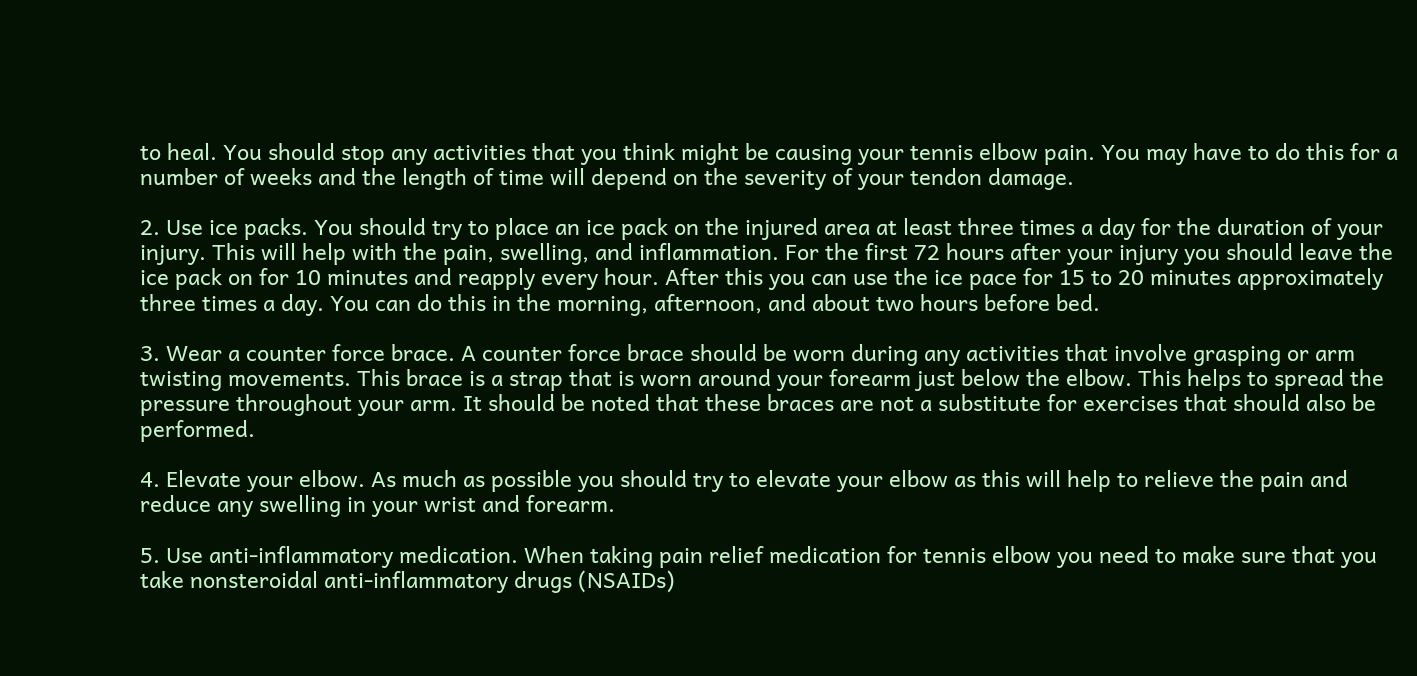to heal. You should stop any activities that you think might be causing your tennis elbow pain. You may have to do this for a number of weeks and the length of time will depend on the severity of your tendon damage.

2. Use ice packs. You should try to place an ice pack on the injured area at least three times a day for the duration of your injury. This will help with the pain, swelling, and inflammation. For the first 72 hours after your injury you should leave the ice pack on for 10 minutes and reapply every hour. After this you can use the ice pace for 15 to 20 minutes approximately three times a day. You can do this in the morning, afternoon, and about two hours before bed.

3. Wear a counter force brace. A counter force brace should be worn during any activities that involve grasping or arm twisting movements. This brace is a strap that is worn around your forearm just below the elbow. This helps to spread the pressure throughout your arm. It should be noted that these braces are not a substitute for exercises that should also be performed.

4. Elevate your elbow. As much as possible you should try to elevate your elbow as this will help to relieve the pain and reduce any swelling in your wrist and forearm.

5. Use anti-inflammatory medication. When taking pain relief medication for tennis elbow you need to make sure that you take nonsteroidal anti-inflammatory drugs (NSAIDs)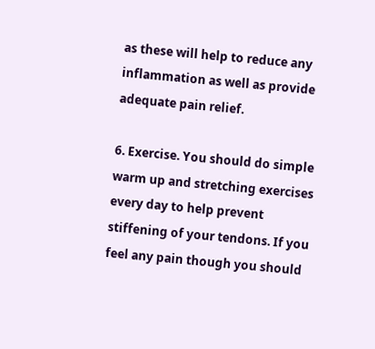as these will help to reduce any inflammation as well as provide adequate pain relief.

6. Exercise. You should do simple warm up and stretching exercises every day to help prevent stiffening of your tendons. If you feel any pain though you should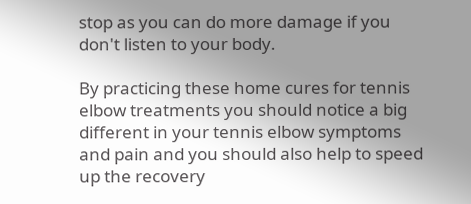stop as you can do more damage if you don't listen to your body.

By practicing these home cures for tennis elbow treatments you should notice a big different in your tennis elbow symptoms and pain and you should also help to speed up the recovery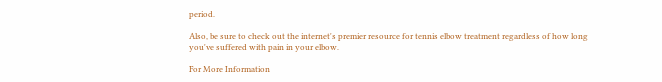period.

Also, be sure to check out the internet's premier resource for tennis elbow treatment regardless of how long you've suffered with pain in your elbow.

For More Information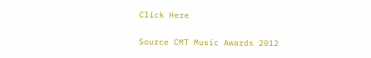Click Here

Source CMT Music Awards 2012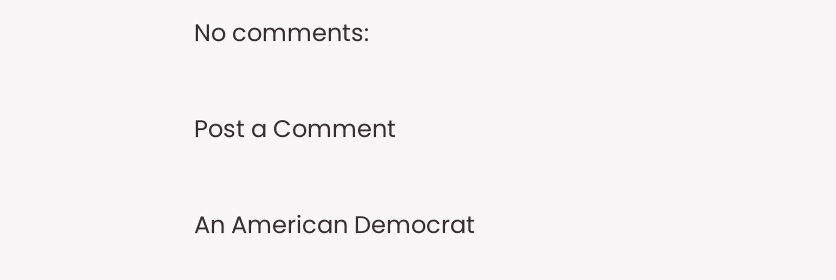No comments:

Post a Comment

An American Democrat